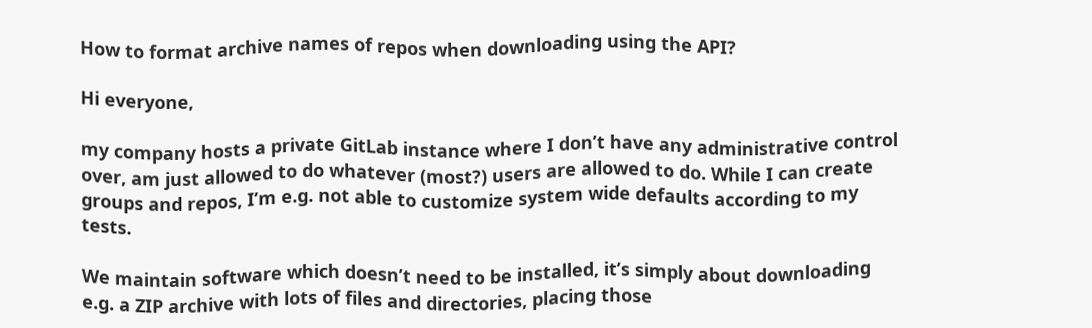How to format archive names of repos when downloading using the API?

Hi everyone,

my company hosts a private GitLab instance where I don’t have any administrative control over, am just allowed to do whatever (most?) users are allowed to do. While I can create groups and repos, I’m e.g. not able to customize system wide defaults according to my tests.

We maintain software which doesn’t need to be installed, it’s simply about downloading e.g. a ZIP archive with lots of files and directories, placing those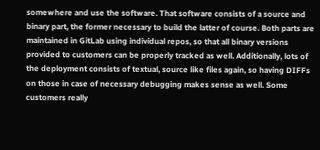somewhere and use the software. That software consists of a source and binary part, the former necessary to build the latter of course. Both parts are maintained in GitLab using individual repos, so that all binary versions provided to customers can be properly tracked as well. Additionally, lots of the deployment consists of textual, source like files again, so having DIFFs on those in case of necessary debugging makes sense as well. Some customers really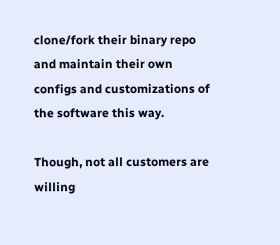clone/fork their binary repo and maintain their own configs and customizations of the software this way.

Though, not all customers are willing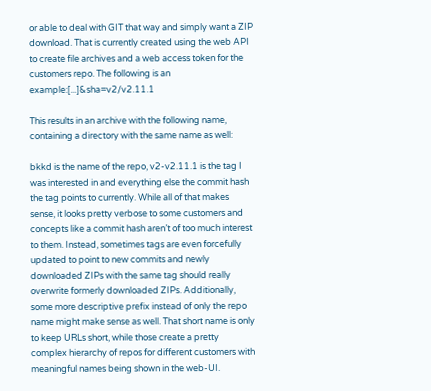or able to deal with GIT that way and simply want a ZIP download. That is currently created using the web API to create file archives and a web access token for the customers repo. The following is an example:[...]&sha=v2/v2.11.1

This results in an archive with the following name, containing a directory with the same name as well:

bkkd is the name of the repo, v2-v2.11.1 is the tag I was interested in and everything else the commit hash the tag points to currently. While all of that makes sense, it looks pretty verbose to some customers and concepts like a commit hash aren’t of too much interest to them. Instead, sometimes tags are even forcefully updated to point to new commits and newly downloaded ZIPs with the same tag should really overwrite formerly downloaded ZIPs. Additionally, some more descriptive prefix instead of only the repo name might make sense as well. That short name is only to keep URLs short, while those create a pretty complex hierarchy of repos for different customers with meaningful names being shown in the web-UI.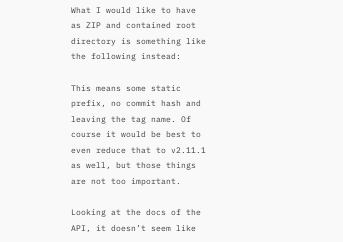What I would like to have as ZIP and contained root directory is something like the following instead:

This means some static prefix, no commit hash and leaving the tag name. Of course it would be best to even reduce that to v2.11.1 as well, but those things are not too important.

Looking at the docs of the API, it doesn’t seem like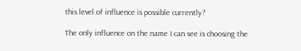this level of influence is possible currently?

The only influence on the name I can see is choosing the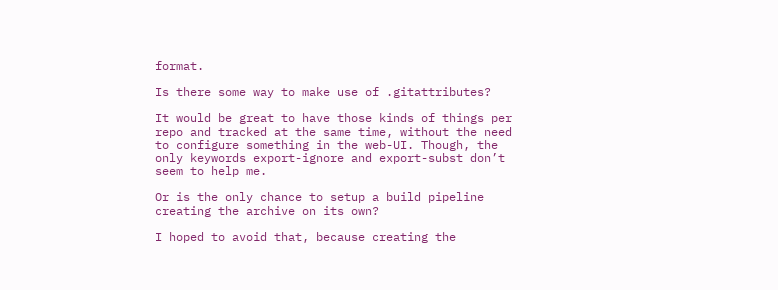format.

Is there some way to make use of .gitattributes?

It would be great to have those kinds of things per repo and tracked at the same time, without the need to configure something in the web-UI. Though, the only keywords export-ignore and export-subst don’t seem to help me.

Or is the only chance to setup a build pipeline creating the archive on its own?

I hoped to avoid that, because creating the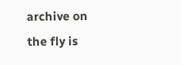archive on the fly is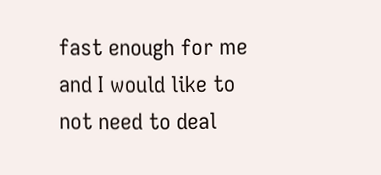fast enough for me and I would like to not need to deal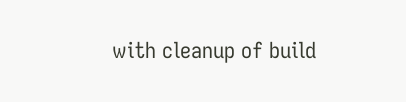with cleanup of build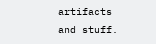artifacts and stuff.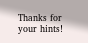Thanks for your hints!